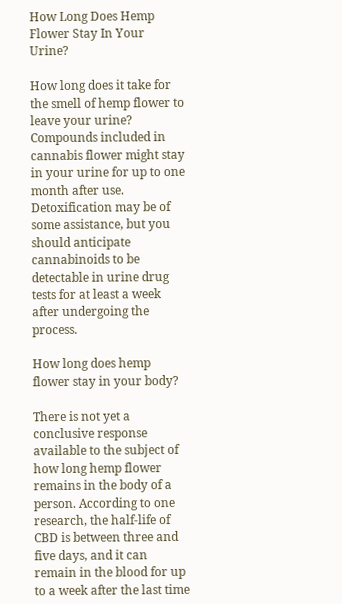How Long Does Hemp Flower Stay In Your Urine?

How long does it take for the smell of hemp flower to leave your urine? Compounds included in cannabis flower might stay in your urine for up to one month after use. Detoxification may be of some assistance, but you should anticipate cannabinoids to be detectable in urine drug tests for at least a week after undergoing the process.

How long does hemp flower stay in your body?

There is not yet a conclusive response available to the subject of how long hemp flower remains in the body of a person. According to one research, the half-life of CBD is between three and five days, and it can remain in the blood for up to a week after the last time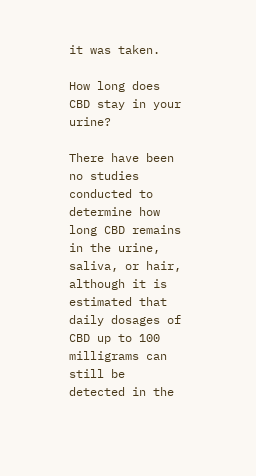it was taken.

How long does CBD stay in your urine?

There have been no studies conducted to determine how long CBD remains in the urine, saliva, or hair, although it is estimated that daily dosages of CBD up to 100 milligrams can still be detected in the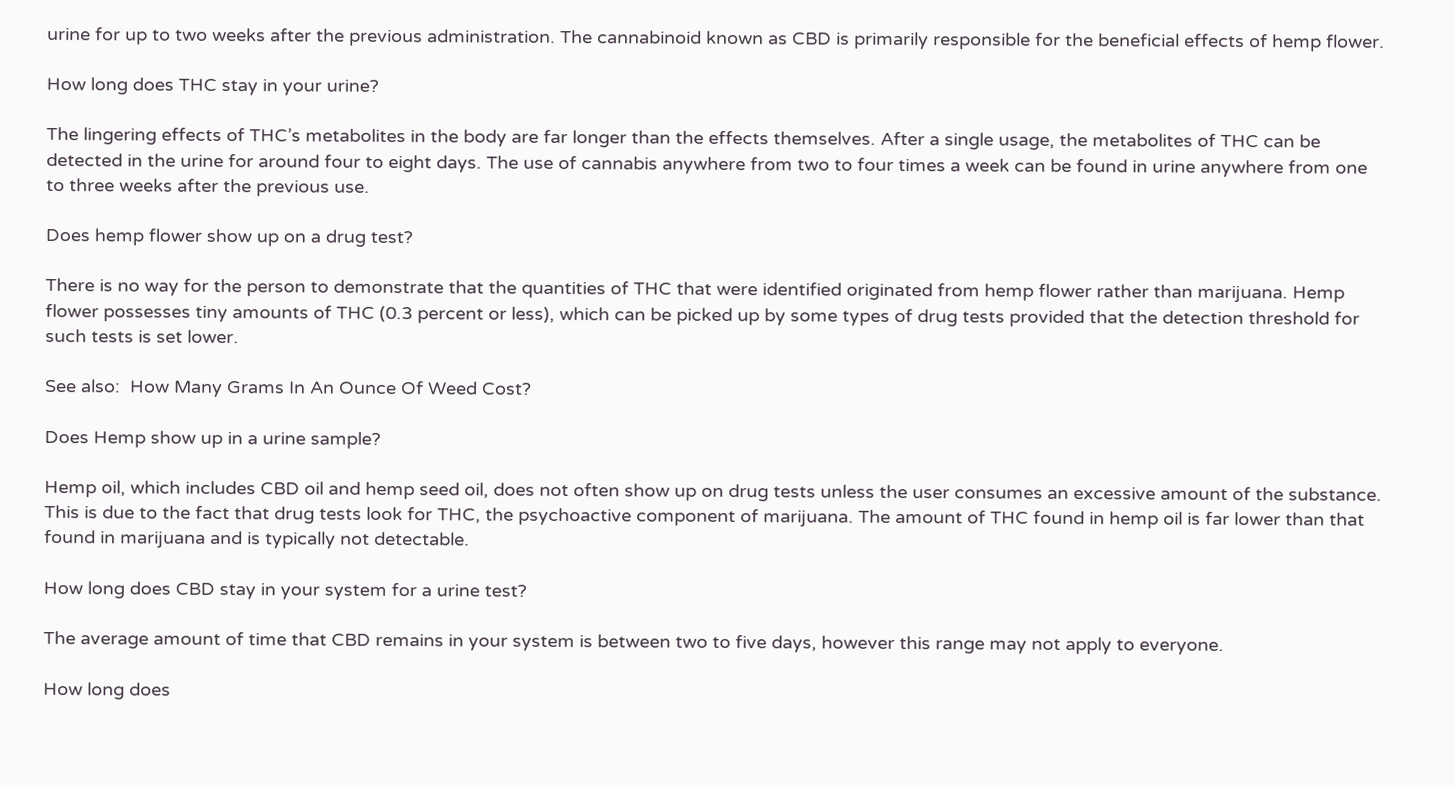urine for up to two weeks after the previous administration. The cannabinoid known as CBD is primarily responsible for the beneficial effects of hemp flower.

How long does THC stay in your urine?

The lingering effects of THC’s metabolites in the body are far longer than the effects themselves. After a single usage, the metabolites of THC can be detected in the urine for around four to eight days. The use of cannabis anywhere from two to four times a week can be found in urine anywhere from one to three weeks after the previous use.

Does hemp flower show up on a drug test?

There is no way for the person to demonstrate that the quantities of THC that were identified originated from hemp flower rather than marijuana. Hemp flower possesses tiny amounts of THC (0.3 percent or less), which can be picked up by some types of drug tests provided that the detection threshold for such tests is set lower.

See also:  How Many Grams In An Ounce Of Weed Cost?

Does Hemp show up in a urine sample?

Hemp oil, which includes CBD oil and hemp seed oil, does not often show up on drug tests unless the user consumes an excessive amount of the substance. This is due to the fact that drug tests look for THC, the psychoactive component of marijuana. The amount of THC found in hemp oil is far lower than that found in marijuana and is typically not detectable.

How long does CBD stay in your system for a urine test?

The average amount of time that CBD remains in your system is between two to five days, however this range may not apply to everyone.

How long does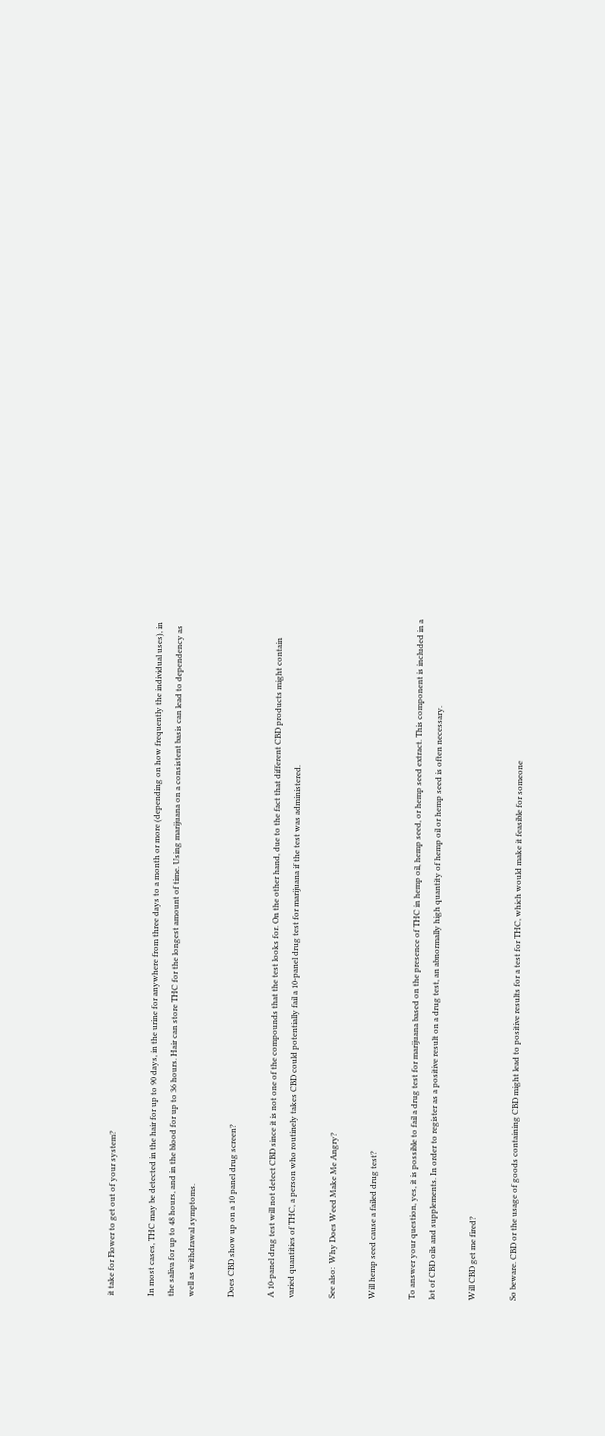it take for Flower to get out of your system?

In most cases, THC may be detected in the hair for up to 90 days, in the urine for anywhere from three days to a month or more (depending on how frequently the individual uses), in the saliva for up to 48 hours, and in the blood for up to 36 hours. Hair can store THC for the longest amount of time. Using marijuana on a consistent basis can lead to dependency as well as withdrawal symptoms.

Does CBD show up on a 10 panel drug screen?

A 10-panel drug test will not detect CBD since it is not one of the compounds that the test looks for. On the other hand, due to the fact that different CBD products might contain varied quantities of THC, a person who routinely takes CBD could potentially fail a 10-panel drug test for marijuana if the test was administered.

See also:  Why Does Weed Make Me Angry?

Will hemp seed cause a failed drug test?

To answer your question, yes, it is possible to fail a drug test for marijuana based on the presence of THC in hemp oil, hemp seed, or hemp seed extract. This component is included in a lot of CBD oils and supplements. In order to register as a positive result on a drug test, an abnormally high quantity of hemp oil or hemp seed is often necessary.

Will CBD get me fired?

So beware. CBD or the usage of goods containing CBD might lead to positive results for a test for THC, which would make it feasible for someone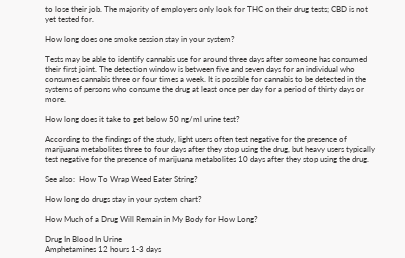to lose their job. The majority of employers only look for THC on their drug tests; CBD is not yet tested for.

How long does one smoke session stay in your system?

Tests may be able to identify cannabis use for around three days after someone has consumed their first joint. The detection window is between five and seven days for an individual who consumes cannabis three or four times a week. It is possible for cannabis to be detected in the systems of persons who consume the drug at least once per day for a period of thirty days or more.

How long does it take to get below 50 ng/ml urine test?

According to the findings of the study, light users often test negative for the presence of marijuana metabolites three to four days after they stop using the drug, but heavy users typically test negative for the presence of marijuana metabolites 10 days after they stop using the drug.

See also:  How To Wrap Weed Eater String?

How long do drugs stay in your system chart?

How Much of a Drug Will Remain in My Body for How Long?

Drug In Blood In Urine
Amphetamines 12 hours 1-3 days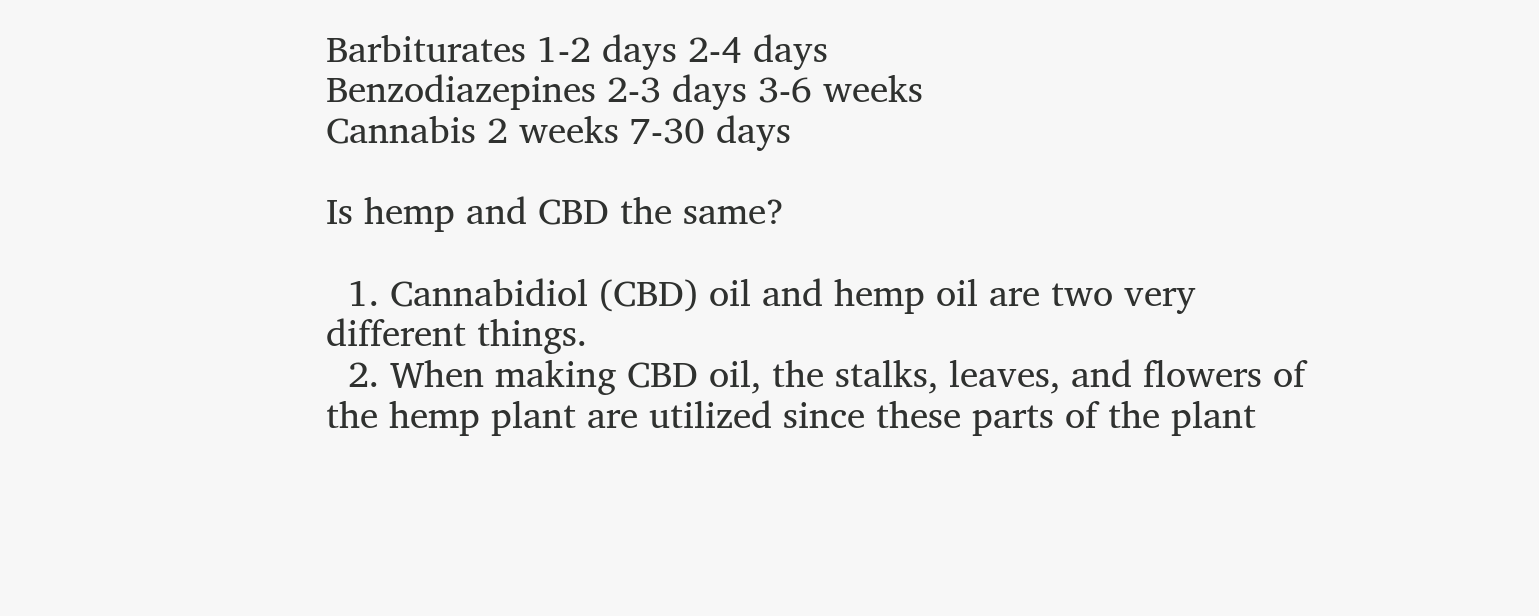Barbiturates 1-2 days 2-4 days
Benzodiazepines 2-3 days 3-6 weeks
Cannabis 2 weeks 7-30 days

Is hemp and CBD the same?

  1. Cannabidiol (CBD) oil and hemp oil are two very different things.
  2. When making CBD oil, the stalks, leaves, and flowers of the hemp plant are utilized since these parts of the plant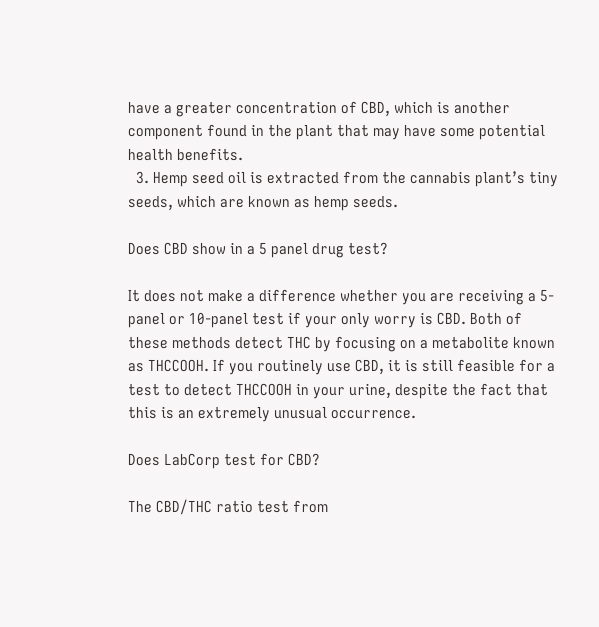have a greater concentration of CBD, which is another component found in the plant that may have some potential health benefits.
  3. Hemp seed oil is extracted from the cannabis plant’s tiny seeds, which are known as hemp seeds.

Does CBD show in a 5 panel drug test?

It does not make a difference whether you are receiving a 5-panel or 10-panel test if your only worry is CBD. Both of these methods detect THC by focusing on a metabolite known as THCCOOH. If you routinely use CBD, it is still feasible for a test to detect THCCOOH in your urine, despite the fact that this is an extremely unusual occurrence.

Does LabCorp test for CBD?

The CBD/THC ratio test from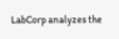LabCorp analyzes the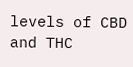levels of CBD and THC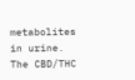metabolites in urine. The CBD/THC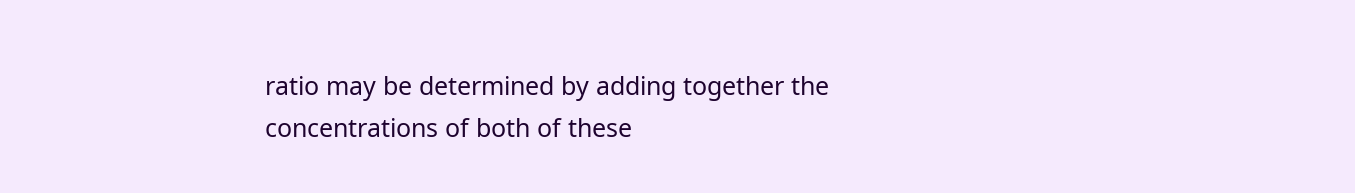ratio may be determined by adding together the concentrations of both of these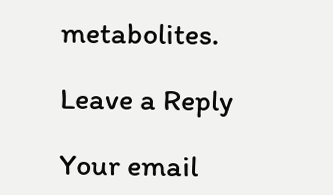metabolites.

Leave a Reply

Your email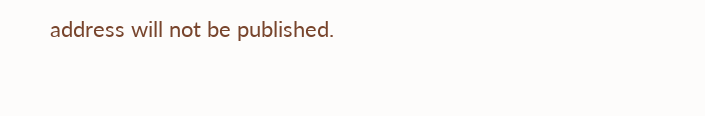address will not be published.